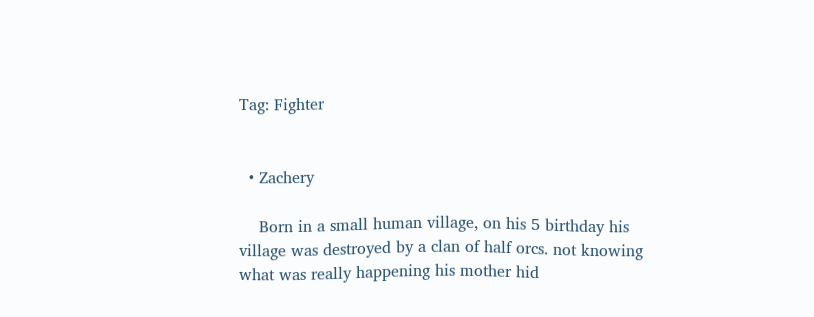Tag: Fighter


  • Zachery

    Born in a small human village, on his 5 birthday his village was destroyed by a clan of half orcs. not knowing what was really happening his mother hid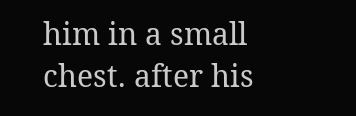him in a small chest. after his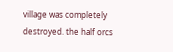village was completely destroyed. the half orcs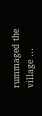rummaged the village …